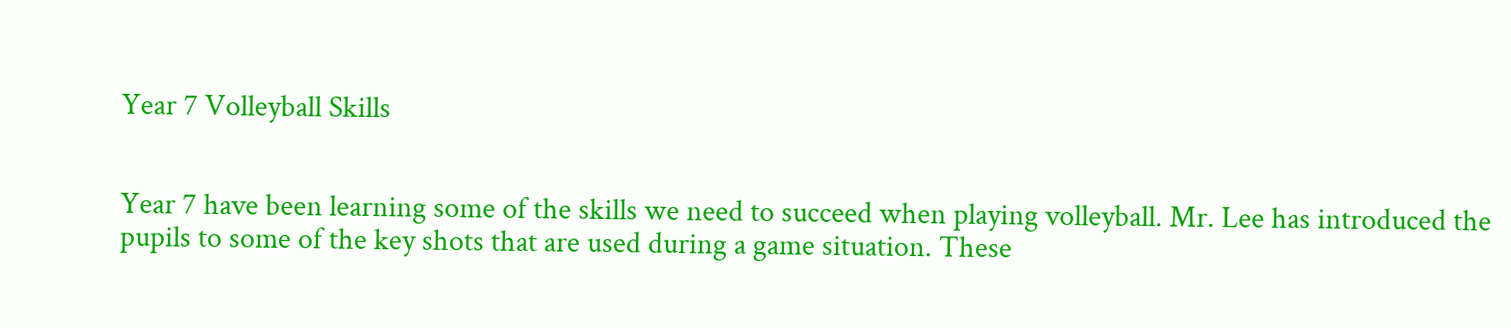Year 7 Volleyball Skills


Year 7 have been learning some of the skills we need to succeed when playing volleyball. Mr. Lee has introduced the pupils to some of the key shots that are used during a game situation. These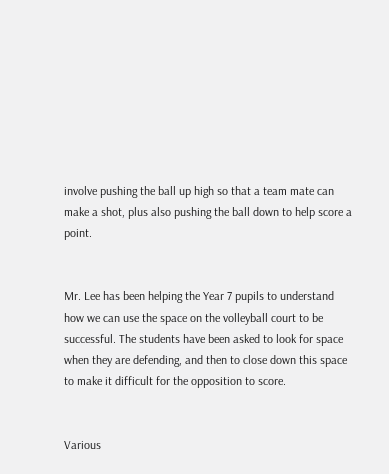involve pushing the ball up high so that a team mate can make a shot, plus also pushing the ball down to help score a point.


Mr. Lee has been helping the Year 7 pupils to understand how we can use the space on the volleyball court to be successful. The students have been asked to look for space when they are defending, and then to close down this space to make it difficult for the opposition to score.


Various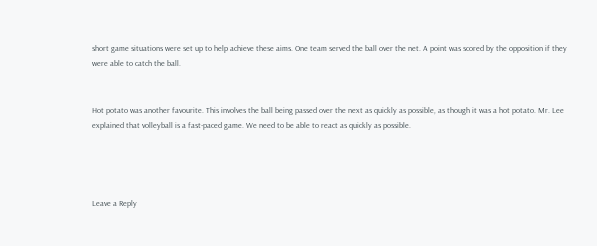short game situations were set up to help achieve these aims. One team served the ball over the net. A point was scored by the opposition if they were able to catch the ball.


Hot potato was another favourite. This involves the ball being passed over the next as quickly as possible, as though it was a hot potato. Mr. Lee explained that volleyball is a fast-paced game. We need to be able to react as quickly as possible.




Leave a Reply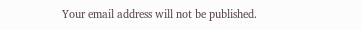Your email address will not be published.